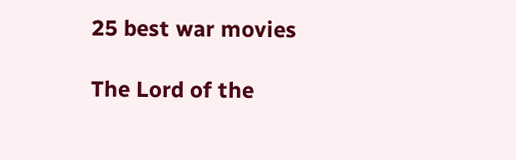25 best war movies

The Lord of the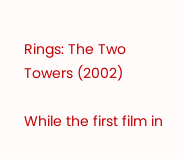Rings: The Two Towers (2002)

While the first film in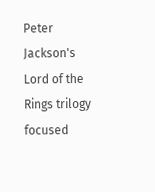Peter Jackson's Lord of the Rings trilogy focused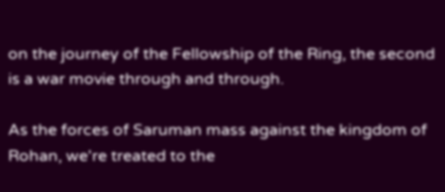on the journey of the Fellowship of the Ring, the second is a war movie through and through.

As the forces of Saruman mass against the kingdom of Rohan, we're treated to the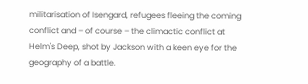militarisation of Isengard, refugees fleeing the coming conflict and – of course – the climactic conflict at Helm's Deep, shot by Jackson with a keen eye for the geography of a battle.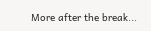More after the break...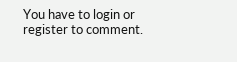You have to login or register to comment.